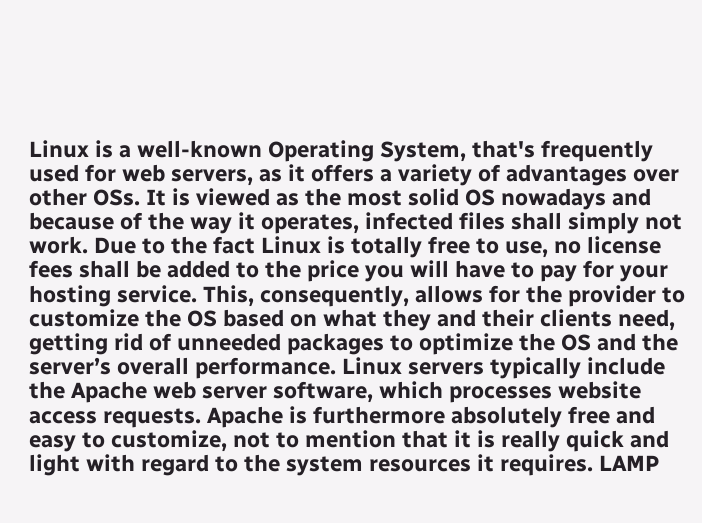Linux is a well-known Operating System, that's frequently used for web servers, as it offers a variety of advantages over other OSs. It is viewed as the most solid OS nowadays and because of the way it operates, infected files shall simply not work. Due to the fact Linux is totally free to use, no license fees shall be added to the price you will have to pay for your hosting service. This, consequently, allows for the provider to customize the OS based on what they and their clients need, getting rid of unneeded packages to optimize the OS and the server’s overall performance. Linux servers typically include the Apache web server software, which processes website access requests. Apache is furthermore absolutely free and easy to customize, not to mention that it is really quick and light with regard to the system resources it requires. LAMP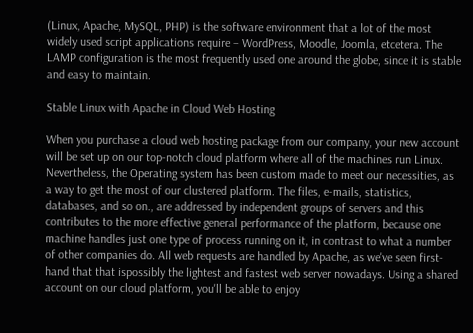(Linux, Apache, MySQL, PHP) is the software environment that a lot of the most widely used script applications require – WordPress, Moodle, Joomla, etcetera. The LAMP configuration is the most frequently used one around the globe, since it is stable and easy to maintain.

Stable Linux with Apache in Cloud Web Hosting

When you purchase a cloud web hosting package from our company, your new account will be set up on our top-notch cloud platform where all of the machines run Linux. Nevertheless, the Operating system has been custom made to meet our necessities, as a way to get the most of our clustered platform. The files, e-mails, statistics, databases, and so on., are addressed by independent groups of servers and this contributes to the more effective general performance of the platform, because one machine handles just one type of process running on it, in contrast to what a number of other companies do. All web requests are handled by Apache, as we've seen first-hand that that ispossibly the lightest and fastest web server nowadays. Using a shared account on our cloud platform, you'll be able to enjoy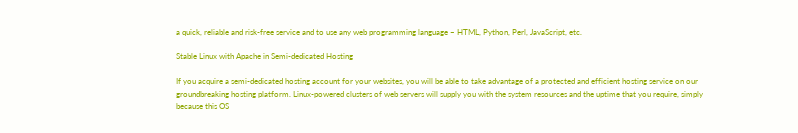a quick, reliable and risk-free service and to use any web programming language – HTML, Python, Perl, JavaScript, etc.

Stable Linux with Apache in Semi-dedicated Hosting

If you acquire a semi-dedicated hosting account for your websites, you will be able to take advantage of a protected and efficient hosting service on our groundbreaking hosting platform. Linux-powered clusters of web servers will supply you with the system resources and the uptime that you require, simply because this OS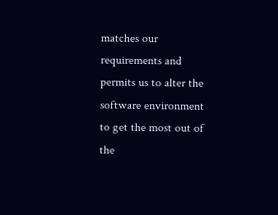matches our requirements and permits us to alter the software environment to get the most out of the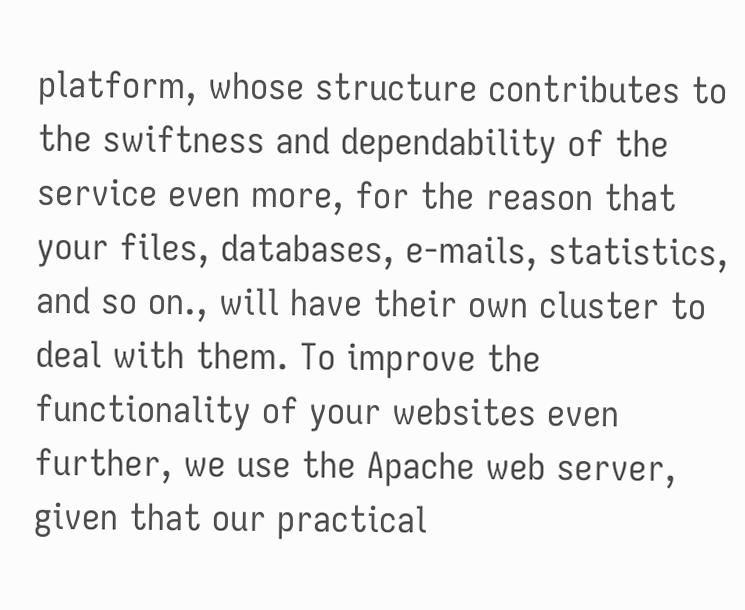platform, whose structure contributes to the swiftness and dependability of the service even more, for the reason that your files, databases, e-mails, statistics, and so on., will have their own cluster to deal with them. To improve the functionality of your websites even further, we use the Apache web server, given that our practical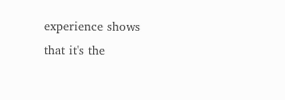experience shows that it's the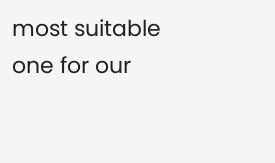most suitable one for our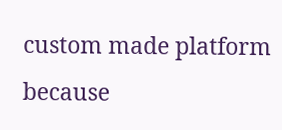custom made platform because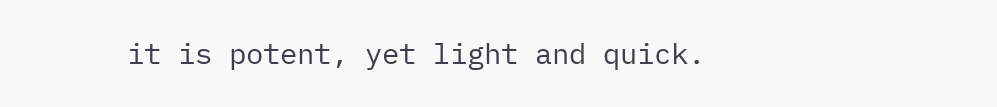it is potent, yet light and quick.